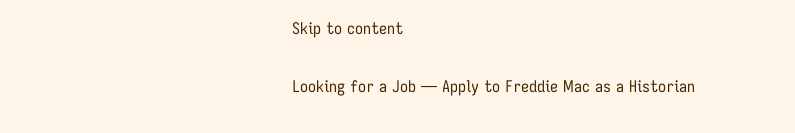Skip to content

Looking for a Job — Apply to Freddie Mac as a Historian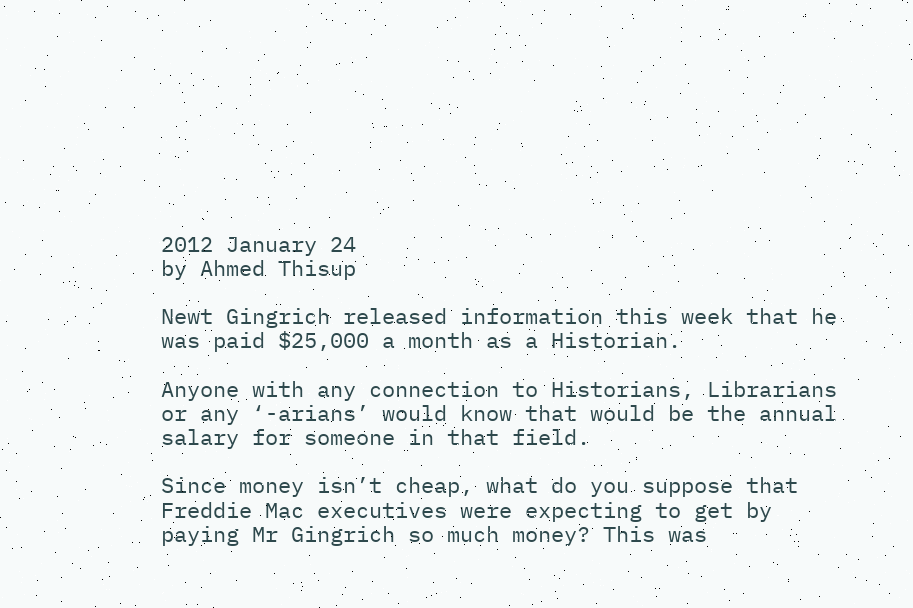2012 January 24
by Ahmed Thisup

Newt Gingrich released information this week that he was paid $25,000 a month as a Historian.

Anyone with any connection to Historians, Librarians or any ‘-arians’ would know that would be the annual salary for someone in that field.

Since money isn’t cheap, what do you suppose that Freddie Mac executives were expecting to get by paying Mr Gingrich so much money? This was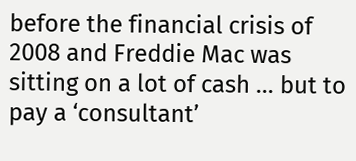before the financial crisis of 2008 and Freddie Mac was sitting on a lot of cash … but to pay a ‘consultant’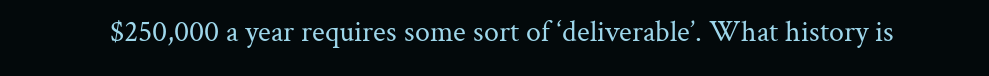$250,000 a year requires some sort of ‘deliverable’. What history is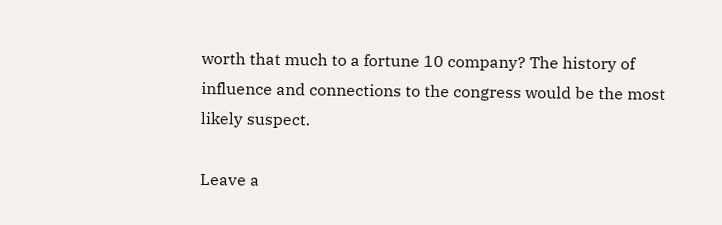worth that much to a fortune 10 company? The history of influence and connections to the congress would be the most likely suspect.

Leave a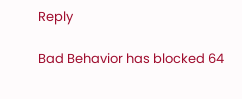Reply

Bad Behavior has blocked 64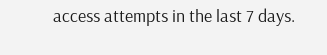access attempts in the last 7 days.